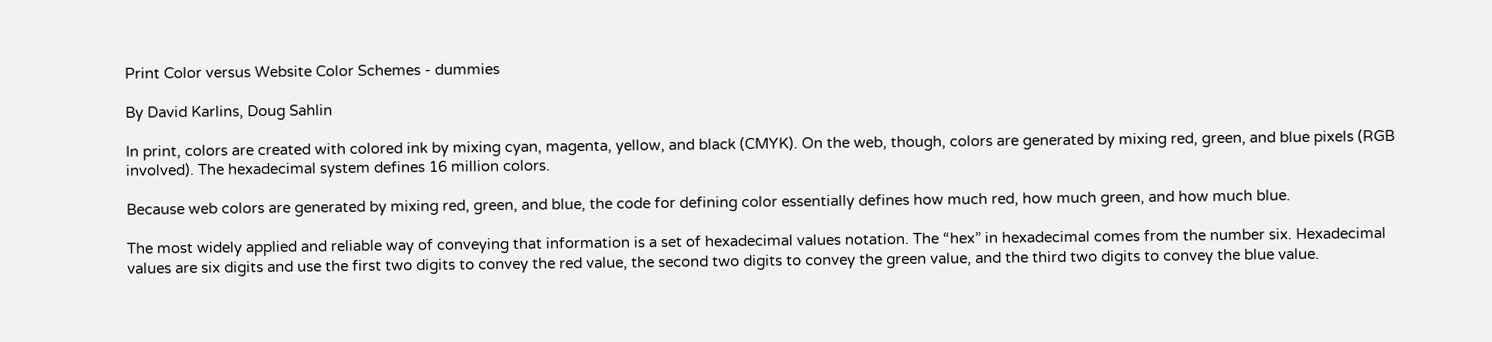Print Color versus Website Color Schemes - dummies

By David Karlins, Doug Sahlin

In print, colors are created with colored ink by mixing cyan, magenta, yellow, and black (CMYK). On the web, though, colors are generated by mixing red, green, and blue pixels (RGB involved). The hexadecimal system defines 16 million colors.

Because web colors are generated by mixing red, green, and blue, the code for defining color essentially defines how much red, how much green, and how much blue.

The most widely applied and reliable way of conveying that information is a set of hexadecimal values notation. The “hex” in hexadecimal comes from the number six. Hexadecimal values are six digits and use the first two digits to convey the red value, the second two digits to convey the green value, and the third two digits to convey the blue value.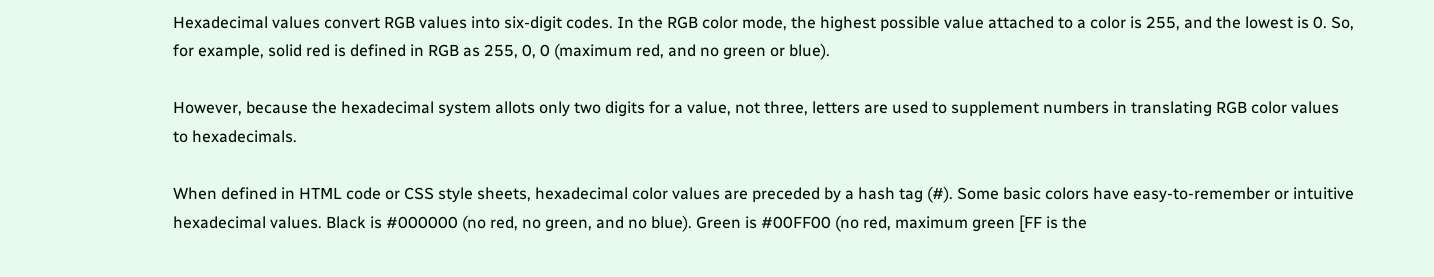Hexadecimal values convert RGB values into six-digit codes. In the RGB color mode, the highest possible value attached to a color is 255, and the lowest is 0. So, for example, solid red is defined in RGB as 255, 0, 0 (maximum red, and no green or blue).

However, because the hexadecimal system allots only two digits for a value, not three, letters are used to supplement numbers in translating RGB color values to hexadecimals.

When defined in HTML code or CSS style sheets, hexadecimal color values are preceded by a hash tag (#). Some basic colors have easy-to-remember or intuitive hexadecimal values. Black is #000000 (no red, no green, and no blue). Green is #00FF00 (no red, maximum green [FF is the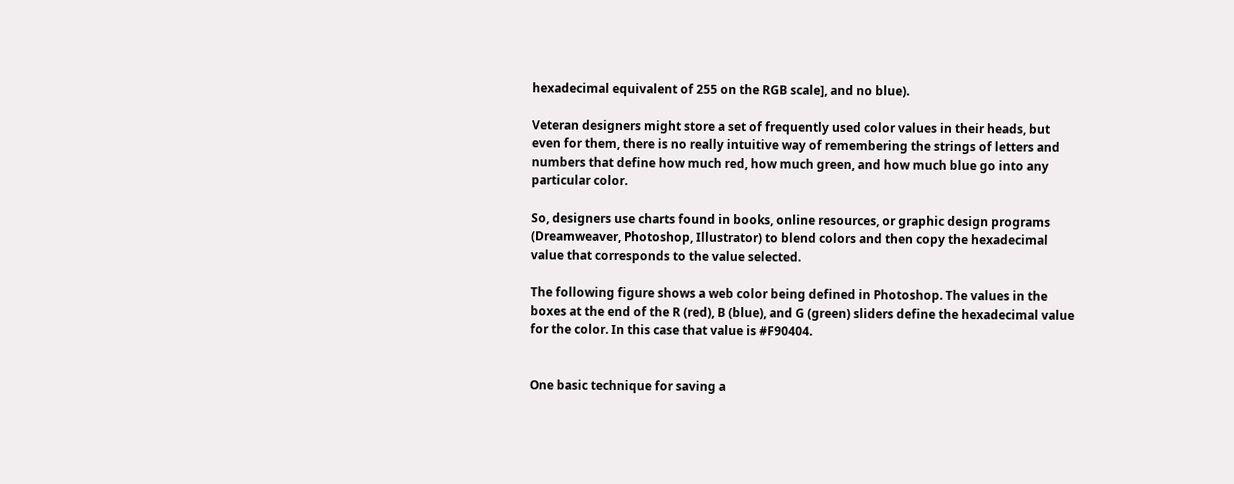hexadecimal equivalent of 255 on the RGB scale], and no blue).

Veteran designers might store a set of frequently used color values in their heads, but even for them, there is no really intuitive way of remembering the strings of letters and numbers that define how much red, how much green, and how much blue go into any particular color.

So, designers use charts found in books, online resources, or graphic design programs (Dreamweaver, Photoshop, Illustrator) to blend colors and then copy the hexadecimal value that corresponds to the value selected.

The following figure shows a web color being defined in Photoshop. The values in the boxes at the end of the R (red), B (blue), and G (green) sliders define the hexadecimal value for the color. In this case that value is #F90404.


One basic technique for saving a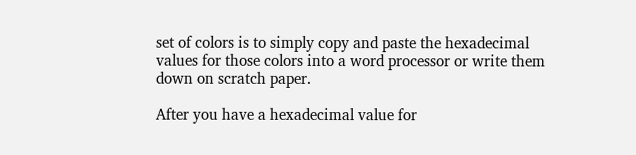set of colors is to simply copy and paste the hexadecimal values for those colors into a word processor or write them down on scratch paper.

After you have a hexadecimal value for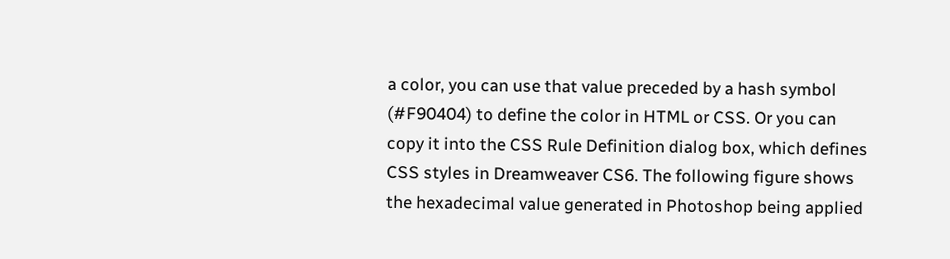a color, you can use that value preceded by a hash symbol (#F90404) to define the color in HTML or CSS. Or you can copy it into the CSS Rule Definition dialog box, which defines CSS styles in Dreamweaver CS6. The following figure shows the hexadecimal value generated in Photoshop being applied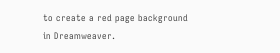to create a red page background in Dreamweaver.